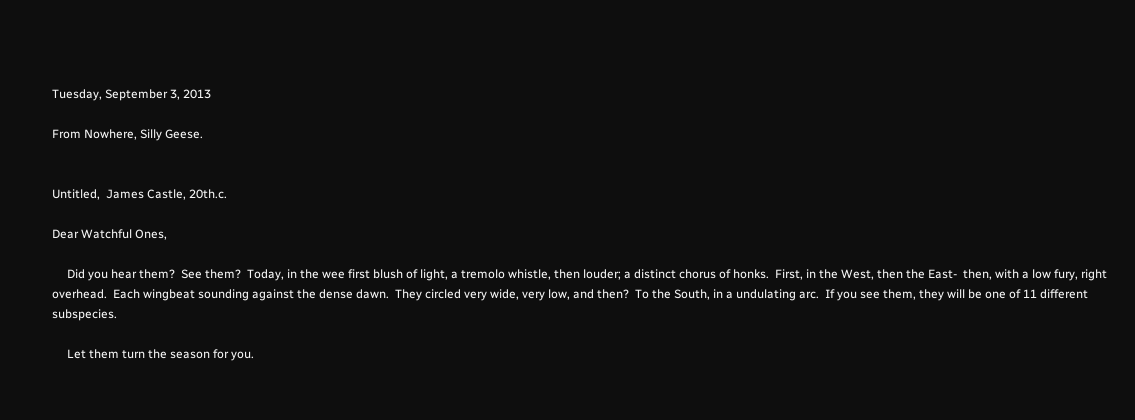Tuesday, September 3, 2013

From Nowhere, Silly Geese.


Untitled,  James Castle, 20th.c.

Dear Watchful Ones,

     Did you hear them?  See them?  Today, in the wee first blush of light, a tremolo whistle, then louder; a distinct chorus of honks.  First, in the West, then the East-  then, with a low fury, right overhead.  Each wingbeat sounding against the dense dawn.  They circled very wide, very low, and then?  To the South, in a undulating arc.  If you see them, they will be one of 11 different subspecies.

     Let them turn the season for you.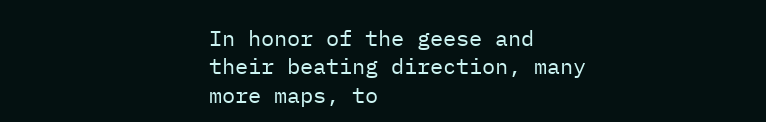In honor of the geese and their beating direction, many more maps, to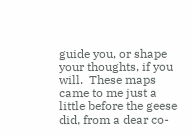guide you, or shape your thoughts, if you will.  These maps came to me just a little before the geese did, from a dear co-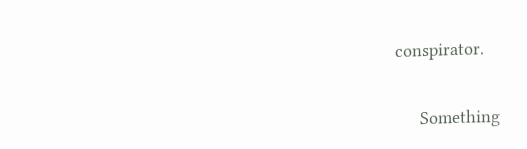conspirator.

     Something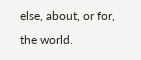else, about, or for, the world.